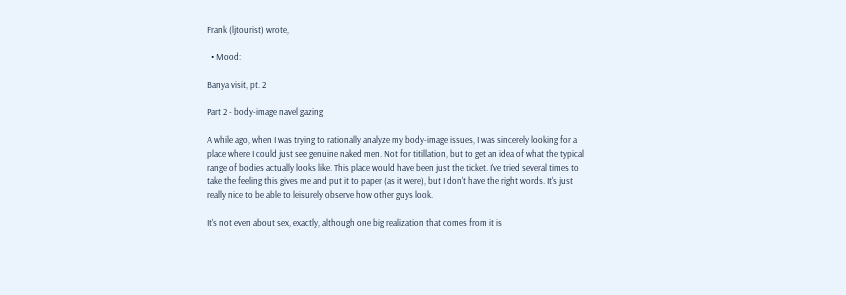Frank (ljtourist) wrote,

  • Mood:

Banya visit, pt. 2

Part 2 - body-image navel gazing

A while ago, when I was trying to rationally analyze my body-image issues, I was sincerely looking for a place where I could just see genuine naked men. Not for titillation, but to get an idea of what the typical range of bodies actually looks like. This place would have been just the ticket. I've tried several times to take the feeling this gives me and put it to paper (as it were), but I don't have the right words. It's just really nice to be able to leisurely observe how other guys look.

It's not even about sex, exactly, although one big realization that comes from it is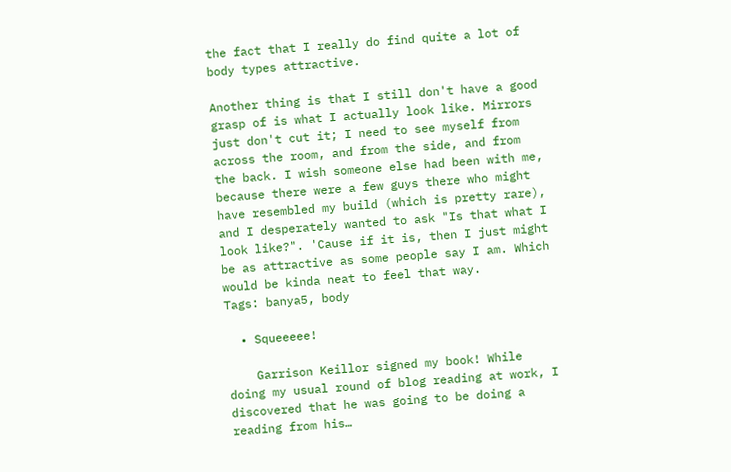the fact that I really do find quite a lot of body types attractive.

Another thing is that I still don't have a good grasp of is what I actually look like. Mirrors just don't cut it; I need to see myself from across the room, and from the side, and from the back. I wish someone else had been with me, because there were a few guys there who might have resembled my build (which is pretty rare), and I desperately wanted to ask "Is that what I look like?". 'Cause if it is, then I just might be as attractive as some people say I am. Which would be kinda neat to feel that way.
Tags: banya5, body

  • Squeeeee!

    Garrison Keillor signed my book! While doing my usual round of blog reading at work, I discovered that he was going to be doing a reading from his…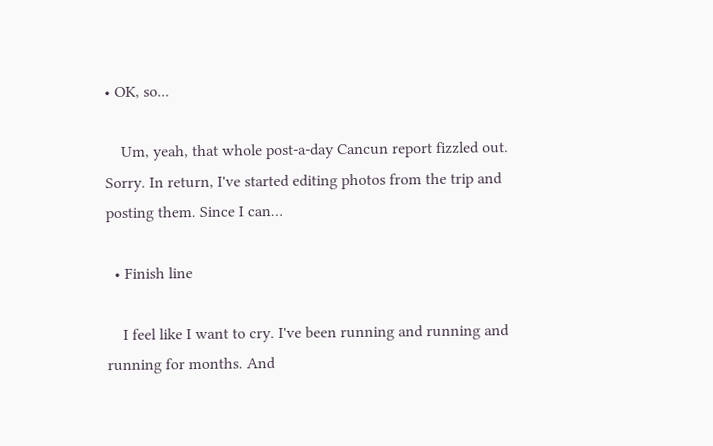• OK, so...

    Um, yeah, that whole post-a-day Cancun report fizzled out. Sorry. In return, I've started editing photos from the trip and posting them. Since I can…

  • Finish line

    I feel like I want to cry. I've been running and running and running for months. And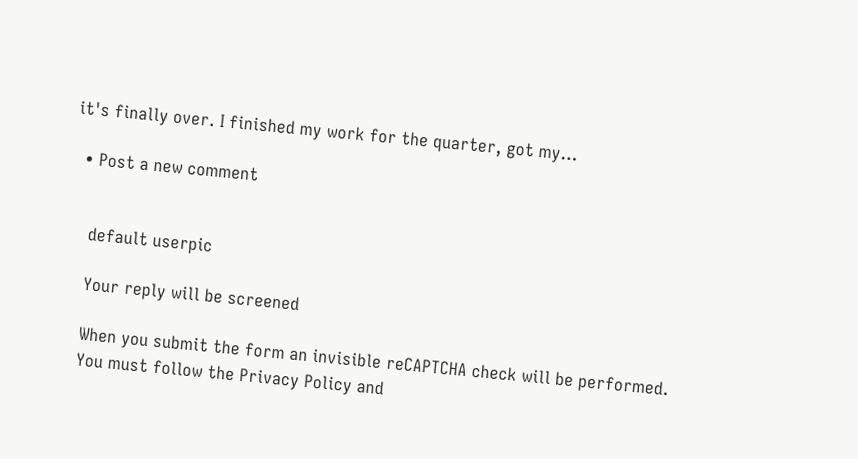it's finally over. I finished my work for the quarter, got my…

  • Post a new comment


    default userpic

    Your reply will be screened

    When you submit the form an invisible reCAPTCHA check will be performed.
    You must follow the Privacy Policy and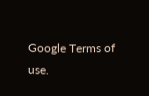Google Terms of use.